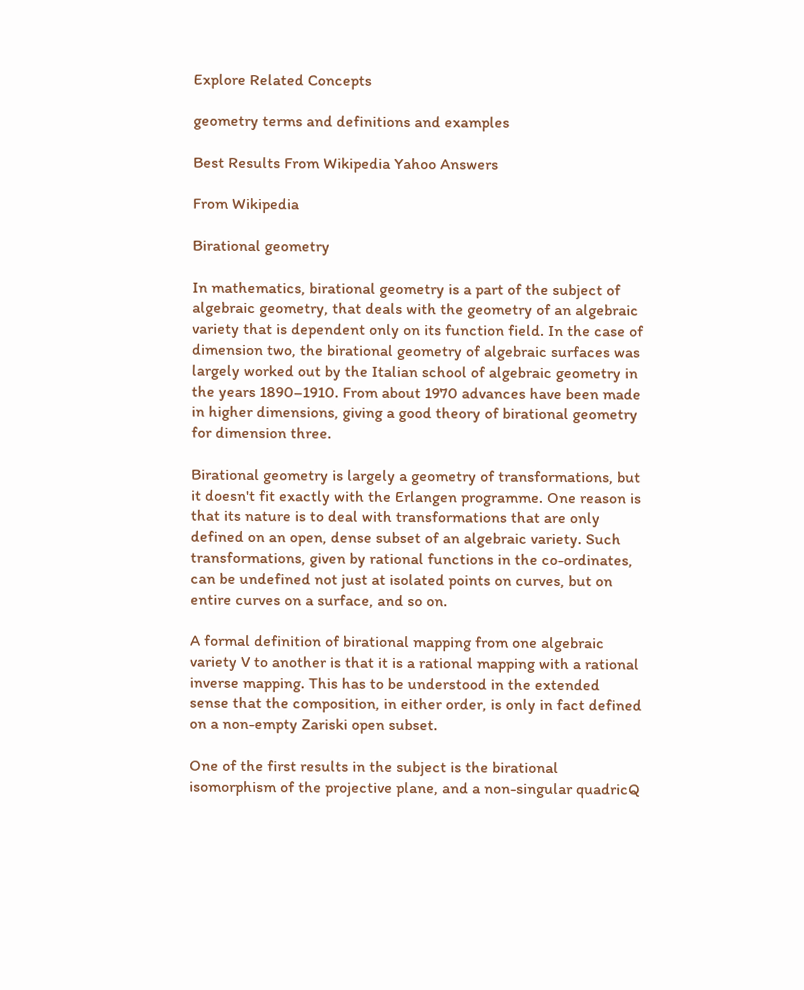Explore Related Concepts

geometry terms and definitions and examples

Best Results From Wikipedia Yahoo Answers

From Wikipedia

Birational geometry

In mathematics, birational geometry is a part of the subject of algebraic geometry, that deals with the geometry of an algebraic variety that is dependent only on its function field. In the case of dimension two, the birational geometry of algebraic surfaces was largely worked out by the Italian school of algebraic geometry in the years 1890–1910. From about 1970 advances have been made in higher dimensions, giving a good theory of birational geometry for dimension three.

Birational geometry is largely a geometry of transformations, but it doesn't fit exactly with the Erlangen programme. One reason is that its nature is to deal with transformations that are only defined on an open, dense subset of an algebraic variety. Such transformations, given by rational functions in the co-ordinates, can be undefined not just at isolated points on curves, but on entire curves on a surface, and so on.

A formal definition of birational mapping from one algebraic variety V to another is that it is a rational mapping with a rational inverse mapping. This has to be understood in the extended sense that the composition, in either order, is only in fact defined on a non-empty Zariski open subset.

One of the first results in the subject is the birational isomorphism of the projective plane, and a non-singular quadricQ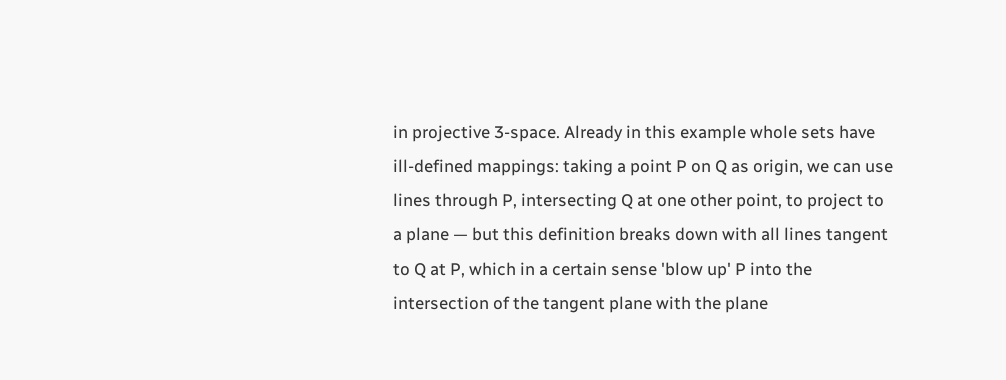in projective 3-space. Already in this example whole sets have ill-defined mappings: taking a point P on Q as origin, we can use lines through P, intersecting Q at one other point, to project to a plane — but this definition breaks down with all lines tangent to Q at P, which in a certain sense 'blow up' P into the intersection of the tangent plane with the plane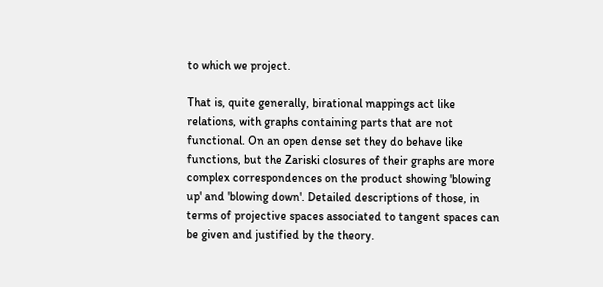to which we project.

That is, quite generally, birational mappings act like relations, with graphs containing parts that are not functional. On an open dense set they do behave like functions, but the Zariski closures of their graphs are more complex correspondences on the product showing 'blowing up' and 'blowing down'. Detailed descriptions of those, in terms of projective spaces associated to tangent spaces can be given and justified by the theory.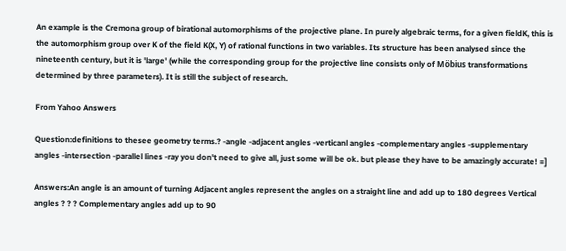An example is the Cremona group of birational automorphisms of the projective plane. In purely algebraic terms, for a given fieldK, this is the automorphism group over K of the field K(X, Y) of rational functions in two variables. Its structure has been analysed since the nineteenth century, but it is 'large' (while the corresponding group for the projective line consists only of Möbius transformations determined by three parameters). It is still the subject of research.

From Yahoo Answers

Question:definitions to thesee geometry terms.? -angle -adjacent angles -verticanl angles -complementary angles -supplementary angles -intersection -parallel lines -ray you don't need to give all, just some will be ok. but please they have to be amazingly accurate! =]

Answers:An angle is an amount of turning Adjacent angles represent the angles on a straight line and add up to 180 degrees Vertical angles ? ? ? Complementary angles add up to 90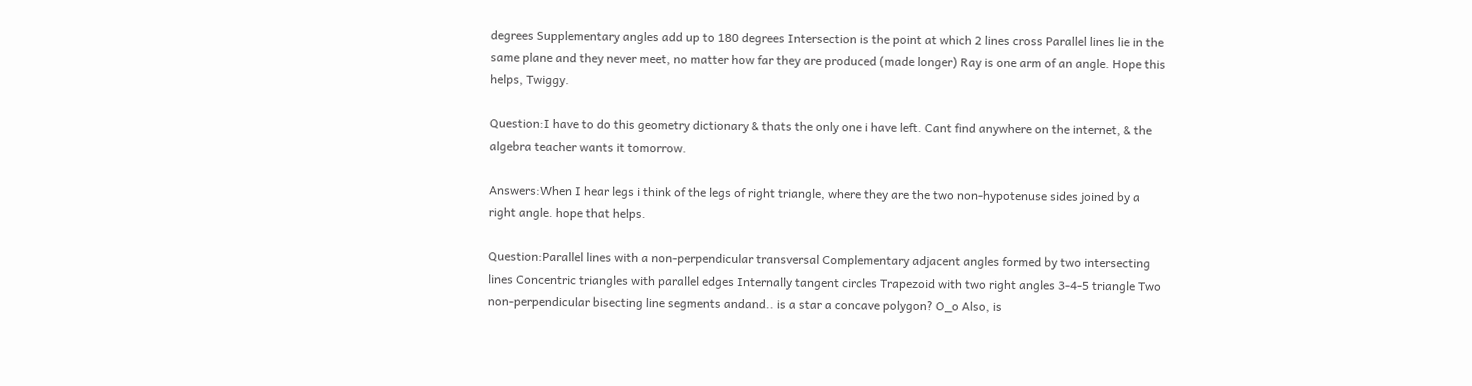degrees Supplementary angles add up to 180 degrees Intersection is the point at which 2 lines cross Parallel lines lie in the same plane and they never meet, no matter how far they are produced (made longer) Ray is one arm of an angle. Hope this helps, Twiggy.

Question:I have to do this geometry dictionary & thats the only one i have left. Cant find anywhere on the internet, & the algebra teacher wants it tomorrow.

Answers:When I hear legs i think of the legs of right triangle, where they are the two non-hypotenuse sides joined by a right angle. hope that helps.

Question:Parallel lines with a non-perpendicular transversal Complementary adjacent angles formed by two intersecting lines Concentric triangles with parallel edges Internally tangent circles Trapezoid with two right angles 3-4-5 triangle Two non-perpendicular bisecting line segments andand.. is a star a concave polygon? O_o Also, is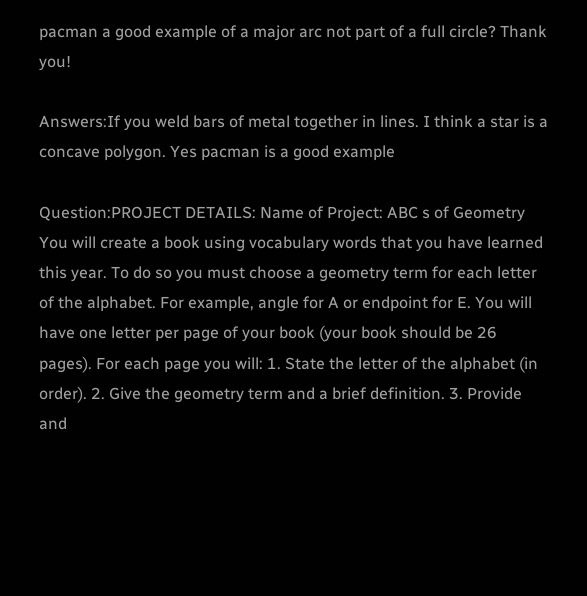pacman a good example of a major arc not part of a full circle? Thank you!

Answers:If you weld bars of metal together in lines. I think a star is a concave polygon. Yes pacman is a good example

Question:PROJECT DETAILS: Name of Project: ABC s of Geometry You will create a book using vocabulary words that you have learned this year. To do so you must choose a geometry term for each letter of the alphabet. For example, angle for A or endpoint for E. You will have one letter per page of your book (your book should be 26 pages). For each page you will: 1. State the letter of the alphabet (in order). 2. Give the geometry term and a brief definition. 3. Provide and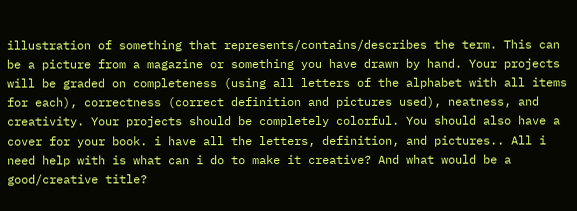illustration of something that represents/contains/describes the term. This can be a picture from a magazine or something you have drawn by hand. Your projects will be graded on completeness (using all letters of the alphabet with all items for each), correctness (correct definition and pictures used), neatness, and creativity. Your projects should be completely colorful. You should also have a cover for your book. i have all the letters, definition, and pictures.. All i need help with is what can i do to make it creative? And what would be a good/creative title?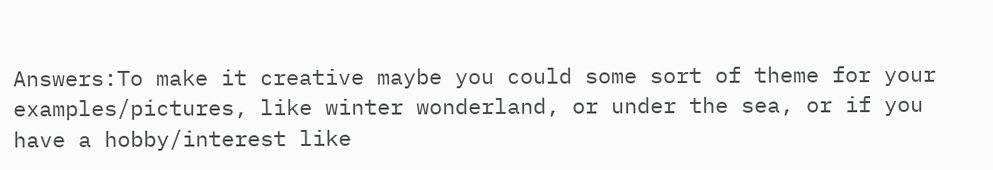Answers:To make it creative maybe you could some sort of theme for your examples/pictures, like winter wonderland, or under the sea, or if you have a hobby/interest like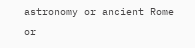astronomy or ancient Rome or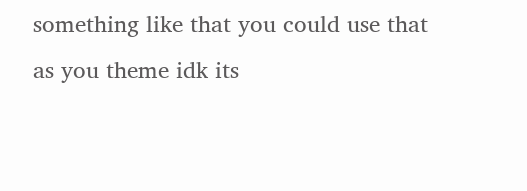something like that you could use that as you theme idk its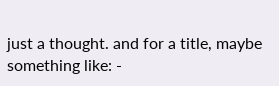just a thought. and for a title, maybe something like: -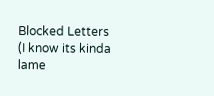Blocked Letters (I know its kinda lame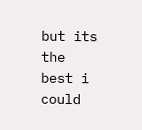but its the best i could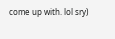come up with. lol sry)